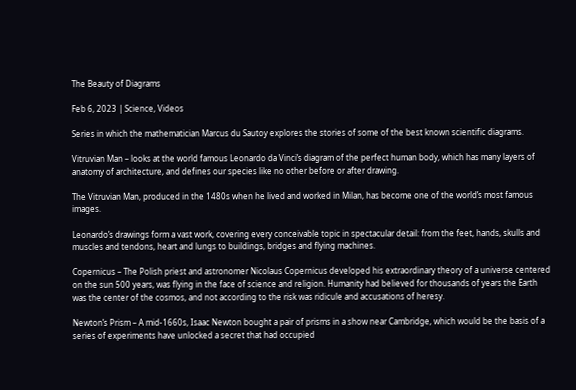The Beauty of Diagrams

Feb 6, 2023 | Science, Videos

Series in which the mathematician Marcus du Sautoy explores the stories of some of the best known scientific diagrams.

Vitruvian Man – looks at the world famous Leonardo da Vinci’s diagram of the perfect human body, which has many layers of anatomy of architecture, and defines our species like no other before or after drawing.

The Vitruvian Man, produced in the 1480s when he lived and worked in Milan, has become one of the world’s most famous images.

Leonardo’s drawings form a vast work, covering every conceivable topic in spectacular detail: from the feet, hands, skulls and muscles and tendons, heart and lungs to buildings, bridges and flying machines.

Copernicus – The Polish priest and astronomer Nicolaus Copernicus developed his extraordinary theory of a universe centered on the sun 500 years, was flying in the face of science and religion. Humanity had believed for thousands of years the Earth was the center of the cosmos, and not according to the risk was ridicule and accusations of heresy.

Newton’s Prism – A mid-1660s, Isaac Newton bought a pair of prisms in a show near Cambridge, which would be the basis of a series of experiments have unlocked a secret that had occupied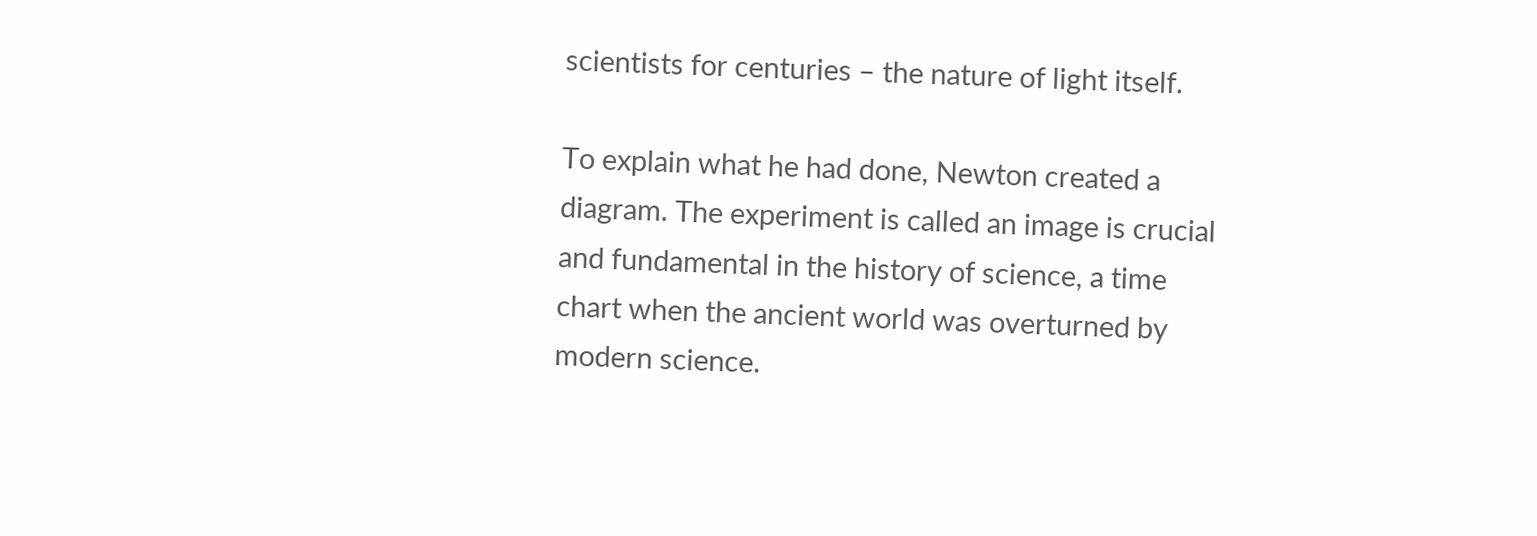scientists for centuries – the nature of light itself.

To explain what he had done, Newton created a diagram. The experiment is called an image is crucial and fundamental in the history of science, a time chart when the ancient world was overturned by modern science.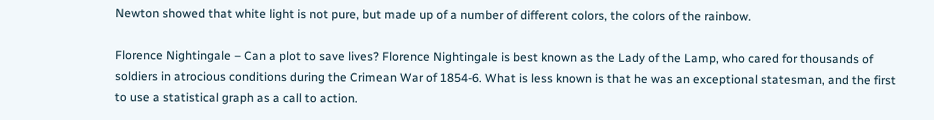Newton showed that white light is not pure, but made up of a number of different colors, the colors of the rainbow.

Florence Nightingale – Can a plot to save lives? Florence Nightingale is best known as the Lady of the Lamp, who cared for thousands of soldiers in atrocious conditions during the Crimean War of 1854-6. What is less known is that he was an exceptional statesman, and the first to use a statistical graph as a call to action.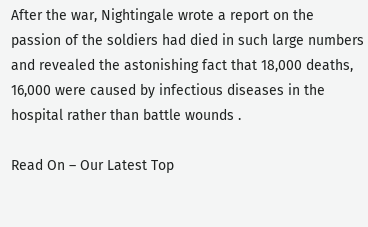After the war, Nightingale wrote a report on the passion of the soldiers had died in such large numbers and revealed the astonishing fact that 18,000 deaths, 16,000 were caused by infectious diseases in the hospital rather than battle wounds .

Read On – Our Latest Top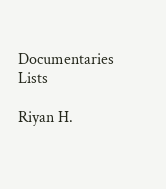Documentaries Lists

Riyan H.